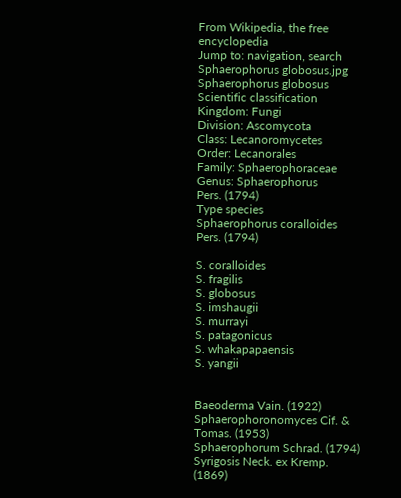From Wikipedia, the free encyclopedia
Jump to: navigation, search
Sphaerophorus globosus.jpg
Sphaerophorus globosus
Scientific classification
Kingdom: Fungi
Division: Ascomycota
Class: Lecanoromycetes
Order: Lecanorales
Family: Sphaerophoraceae
Genus: Sphaerophorus
Pers. (1794)
Type species
Sphaerophorus coralloides
Pers. (1794)

S. coralloides
S. fragilis
S. globosus
S. imshaugii
S. murrayi
S. patagonicus
S. whakapapaensis
S. yangii


Baeoderma Vain. (1922)
Sphaerophoronomyces Cif. & Tomas. (1953)
Sphaerophorum Schrad. (1794)
Syrigosis Neck. ex Kremp. (1869)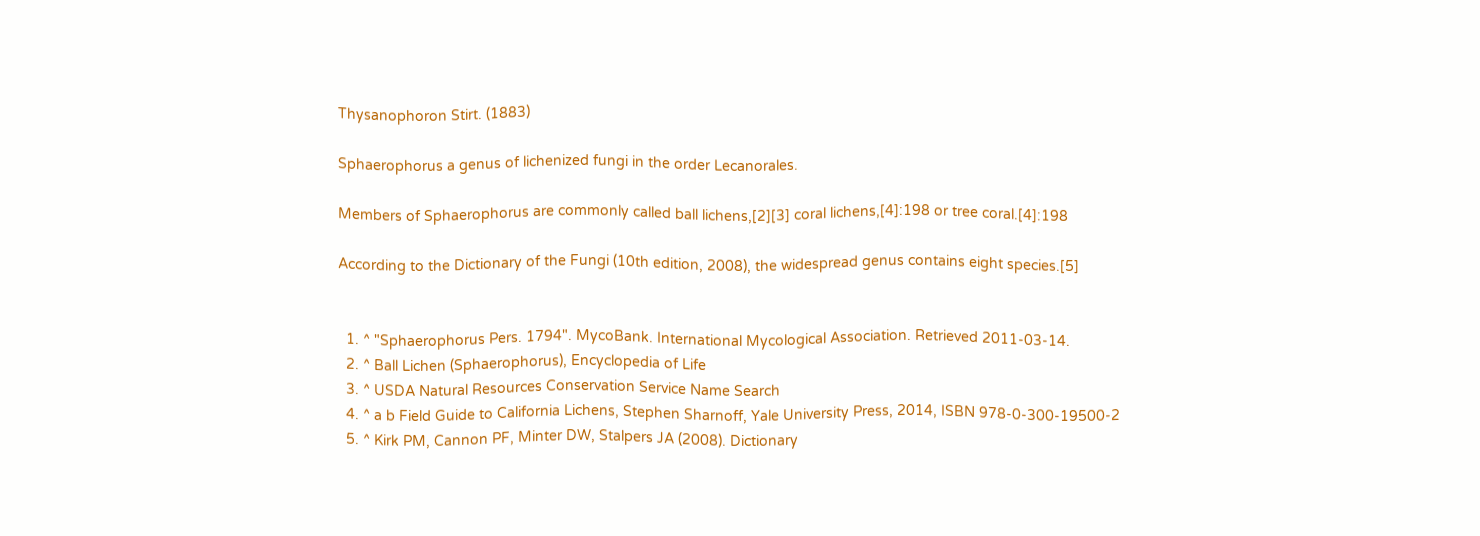Thysanophoron Stirt. (1883)

Sphaerophorus a genus of lichenized fungi in the order Lecanorales.

Members of Sphaerophorus are commonly called ball lichens,[2][3] coral lichens,[4]:198 or tree coral.[4]:198

According to the Dictionary of the Fungi (10th edition, 2008), the widespread genus contains eight species.[5]


  1. ^ "Sphaerophorus Pers. 1794". MycoBank. International Mycological Association. Retrieved 2011-03-14.
  2. ^ Ball Lichen (Sphaerophorus), Encyclopedia of Life
  3. ^ USDA Natural Resources Conservation Service Name Search
  4. ^ a b Field Guide to California Lichens, Stephen Sharnoff, Yale University Press, 2014, ISBN 978-0-300-19500-2
  5. ^ Kirk PM, Cannon PF, Minter DW, Stalpers JA (2008). Dictionary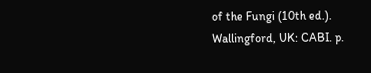of the Fungi (10th ed.). Wallingford, UK: CABI. p.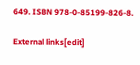649. ISBN 978-0-85199-826-8.

External links[edit]